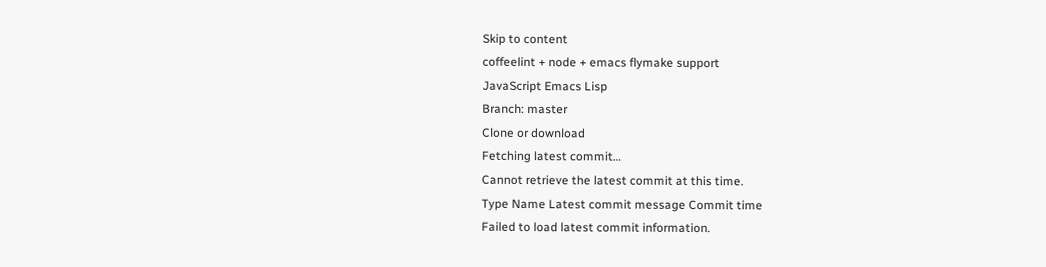Skip to content
coffeelint + node + emacs flymake support
JavaScript Emacs Lisp
Branch: master
Clone or download
Fetching latest commit…
Cannot retrieve the latest commit at this time.
Type Name Latest commit message Commit time
Failed to load latest commit information.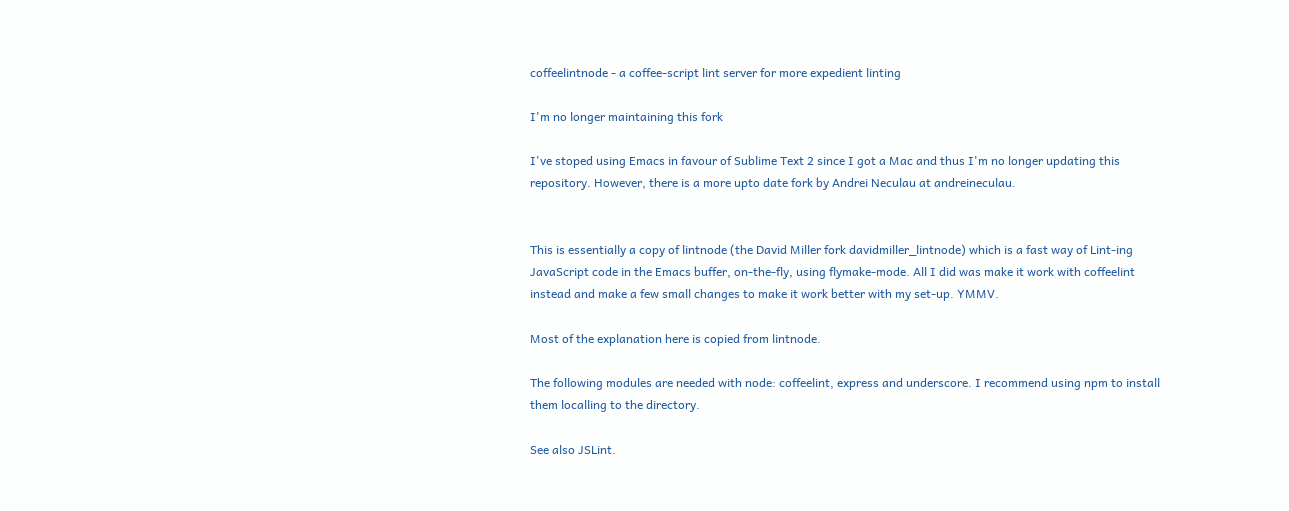coffeelintnode - a coffee-script lint server for more expedient linting

I'm no longer maintaining this fork

I've stoped using Emacs in favour of Sublime Text 2 since I got a Mac and thus I'm no longer updating this repository. However, there is a more upto date fork by Andrei Neculau at andreineculau.


This is essentially a copy of lintnode (the David Miller fork davidmiller_lintnode) which is a fast way of Lint-ing JavaScript code in the Emacs buffer, on-the-fly, using flymake-mode. All I did was make it work with coffeelint instead and make a few small changes to make it work better with my set-up. YMMV.

Most of the explanation here is copied from lintnode.

The following modules are needed with node: coffeelint, express and underscore. I recommend using npm to install them localling to the directory.

See also JSLint.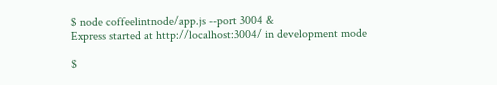$ node coffeelintnode/app.js --port 3004 &
Express started at http://localhost:3004/ in development mode

$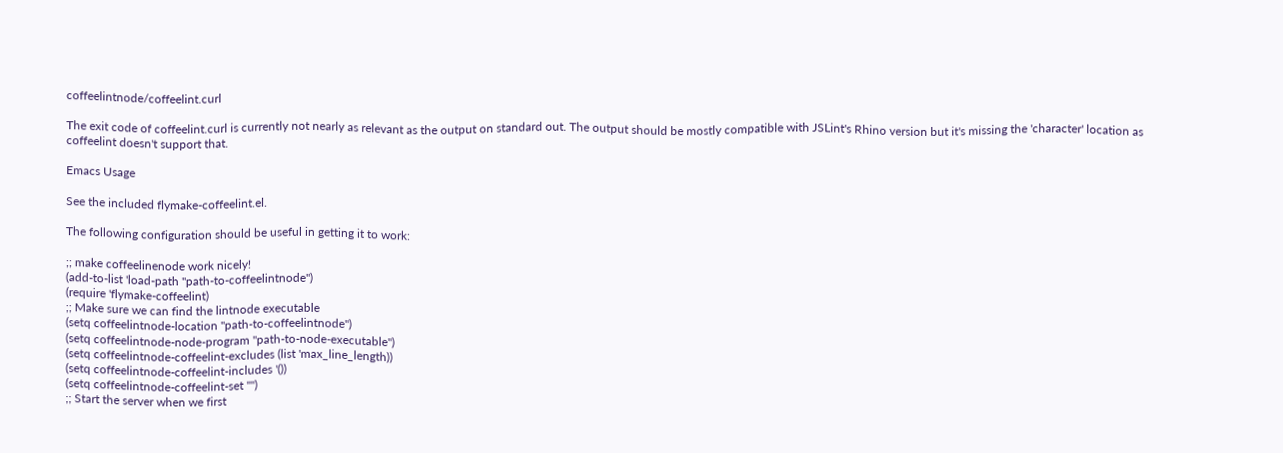coffeelintnode/coffeelint.curl

The exit code of coffeelint.curl is currently not nearly as relevant as the output on standard out. The output should be mostly compatible with JSLint's Rhino version but it's missing the 'character' location as coffeelint doesn't support that.

Emacs Usage

See the included flymake-coffeelint.el.

The following configuration should be useful in getting it to work:

;; make coffeelinenode work nicely!
(add-to-list 'load-path "path-to-coffeelintnode")
(require 'flymake-coffeelint)
;; Make sure we can find the lintnode executable
(setq coffeelintnode-location "path-to-coffeelintnode")
(setq coffeelintnode-node-program "path-to-node-executable")
(setq coffeelintnode-coffeelint-excludes (list 'max_line_length))
(setq coffeelintnode-coffeelint-includes '())
(setq coffeelintnode-coffeelint-set "")
;; Start the server when we first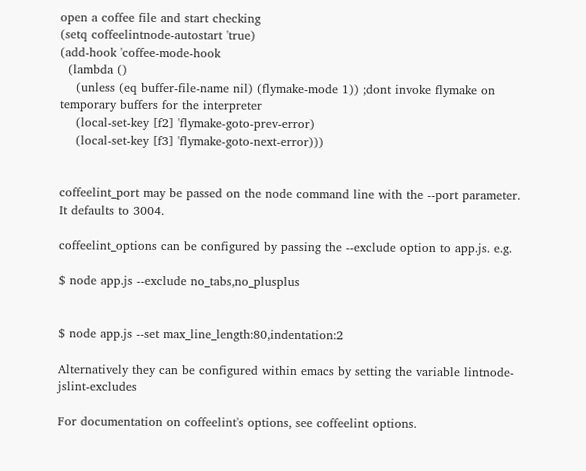open a coffee file and start checking
(setq coffeelintnode-autostart 'true)
(add-hook 'coffee-mode-hook
  (lambda ()
    (unless (eq buffer-file-name nil) (flymake-mode 1)) ;dont invoke flymake on temporary buffers for the interpreter
    (local-set-key [f2] 'flymake-goto-prev-error)
    (local-set-key [f3] 'flymake-goto-next-error)))


coffeelint_port may be passed on the node command line with the --port parameter. It defaults to 3004.

coffeelint_options can be configured by passing the --exclude option to app.js. e.g.

$ node app.js --exclude no_tabs,no_plusplus


$ node app.js --set max_line_length:80,indentation:2

Alternatively they can be configured within emacs by setting the variable lintnode-jslint-excludes

For documentation on coffeelint's options, see coffeelint options.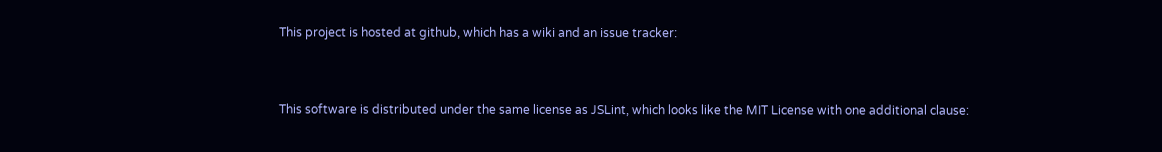This project is hosted at github, which has a wiki and an issue tracker:


This software is distributed under the same license as JSLint, which looks like the MIT License with one additional clause: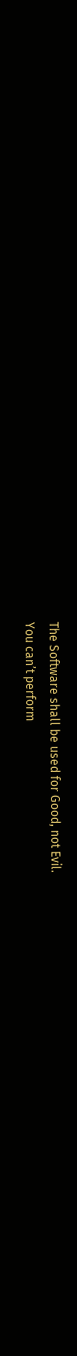The Software shall be used for Good, not Evil.
You can’t perform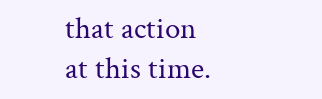that action at this time.